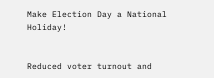Make Election Day a National Holiday!


Reduced voter turnout and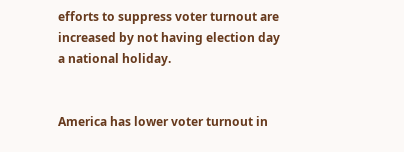efforts to suppress voter turnout are increased by not having election day a national holiday.


America has lower voter turnout in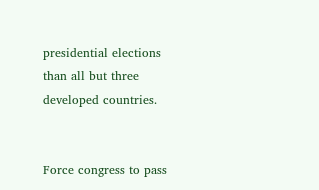presidential elections than all but three developed countries.


Force congress to pass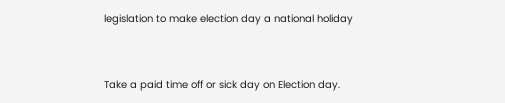legislation to make election day a national holiday


Take a paid time off or sick day on Election day.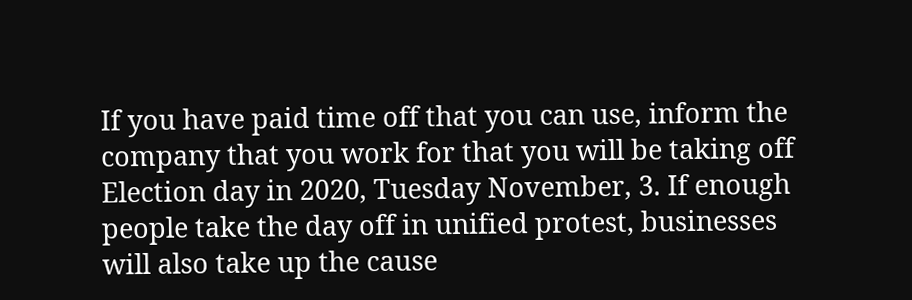If you have paid time off that you can use, inform the company that you work for that you will be taking off Election day in 2020, Tuesday November, 3. If enough people take the day off in unified protest, businesses will also take up the cause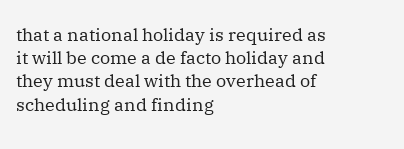that a national holiday is required as it will be come a de facto holiday and they must deal with the overhead of scheduling and finding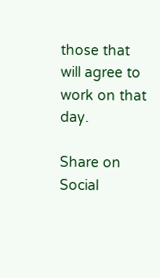those that will agree to work on that day.

Share on Social